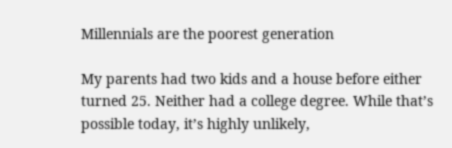Millennials are the poorest generation

My parents had two kids and a house before either turned 25. Neither had a college degree. While that’s possible today, it’s highly unlikely,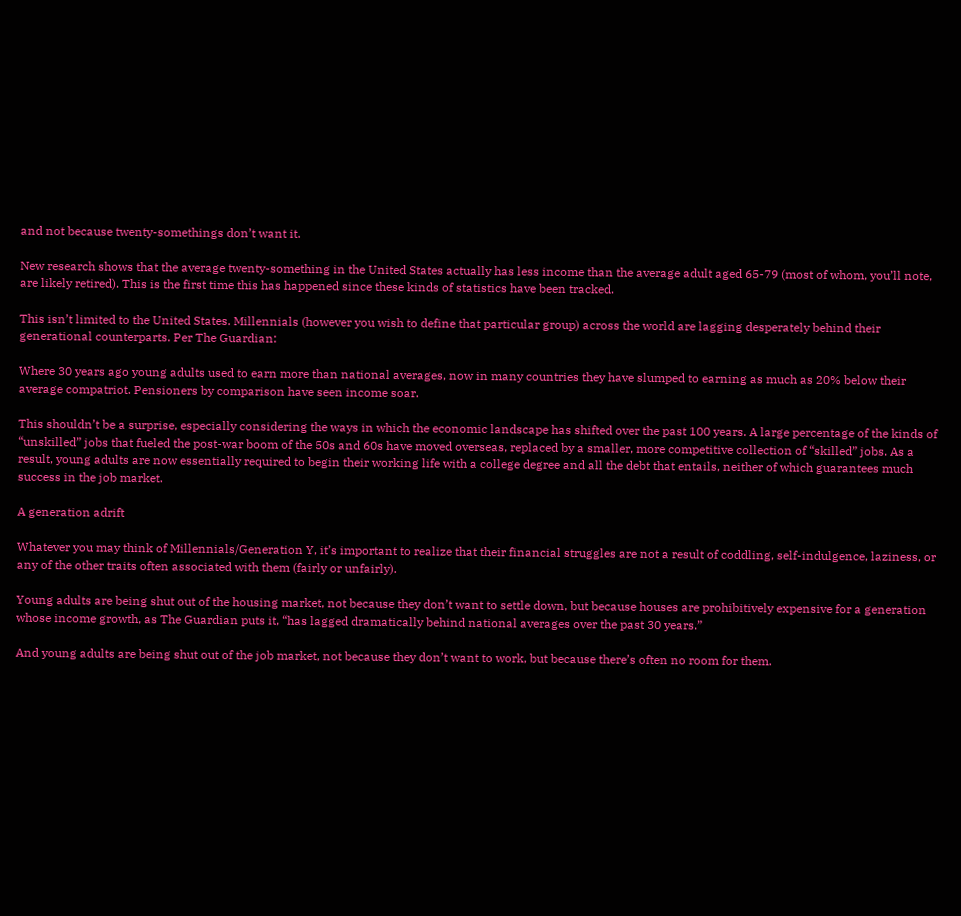and not because twenty-somethings don’t want it.

New research shows that the average twenty-something in the United States actually has less income than the average adult aged 65-79 (most of whom, you’ll note, are likely retired). This is the first time this has happened since these kinds of statistics have been tracked.

This isn’t limited to the United States. Millennials (however you wish to define that particular group) across the world are lagging desperately behind their generational counterparts. Per The Guardian:

Where 30 years ago young adults used to earn more than national averages, now in many countries they have slumped to earning as much as 20% below their average compatriot. Pensioners by comparison have seen income soar.

This shouldn’t be a surprise, especially considering the ways in which the economic landscape has shifted over the past 100 years. A large percentage of the kinds of “unskilled” jobs that fueled the post-war boom of the 50s and 60s have moved overseas, replaced by a smaller, more competitive collection of “skilled” jobs. As a result, young adults are now essentially required to begin their working life with a college degree and all the debt that entails, neither of which guarantees much success in the job market.

A generation adrift

Whatever you may think of Millennials/Generation Y, it’s important to realize that their financial struggles are not a result of coddling, self-indulgence, laziness, or any of the other traits often associated with them (fairly or unfairly).

Young adults are being shut out of the housing market, not because they don’t want to settle down, but because houses are prohibitively expensive for a generation whose income growth, as The Guardian puts it, “has lagged dramatically behind national averages over the past 30 years.”

And young adults are being shut out of the job market, not because they don’t want to work, but because there’s often no room for them.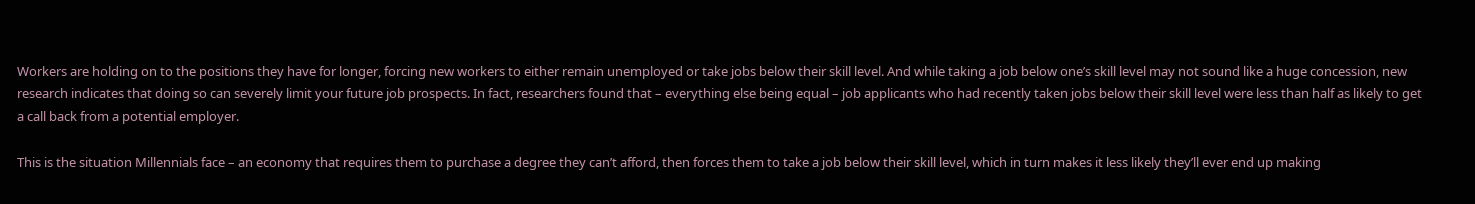Workers are holding on to the positions they have for longer, forcing new workers to either remain unemployed or take jobs below their skill level. And while taking a job below one’s skill level may not sound like a huge concession, new research indicates that doing so can severely limit your future job prospects. In fact, researchers found that – everything else being equal – job applicants who had recently taken jobs below their skill level were less than half as likely to get a call back from a potential employer.

This is the situation Millennials face – an economy that requires them to purchase a degree they can’t afford, then forces them to take a job below their skill level, which in turn makes it less likely they’ll ever end up making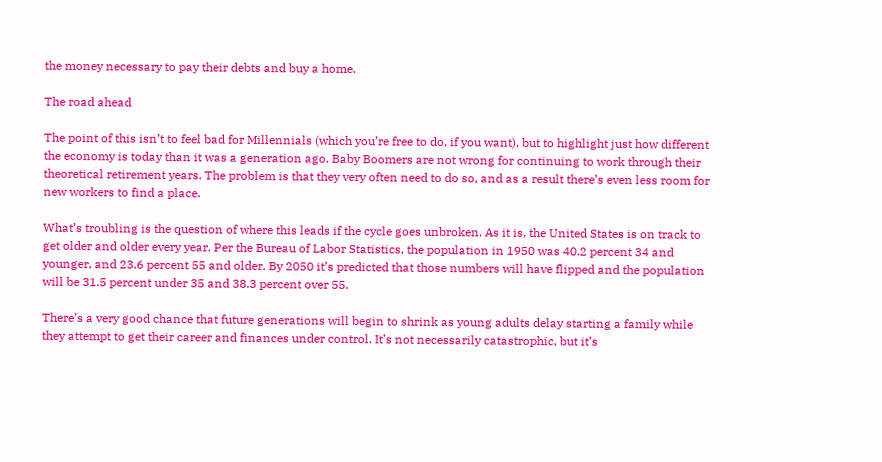the money necessary to pay their debts and buy a home.

The road ahead

The point of this isn’t to feel bad for Millennials (which you’re free to do, if you want), but to highlight just how different the economy is today than it was a generation ago. Baby Boomers are not wrong for continuing to work through their theoretical retirement years. The problem is that they very often need to do so, and as a result there’s even less room for new workers to find a place.

What’s troubling is the question of where this leads if the cycle goes unbroken. As it is, the United States is on track to get older and older every year. Per the Bureau of Labor Statistics, the population in 1950 was 40.2 percent 34 and younger, and 23.6 percent 55 and older. By 2050 it’s predicted that those numbers will have flipped and the population will be 31.5 percent under 35 and 38.3 percent over 55.

There’s a very good chance that future generations will begin to shrink as young adults delay starting a family while they attempt to get their career and finances under control. It’s not necessarily catastrophic, but it’s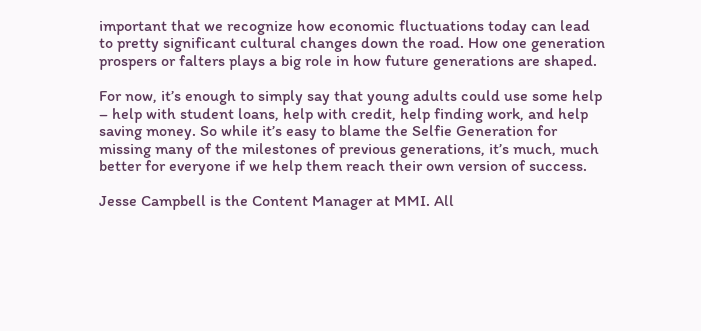important that we recognize how economic fluctuations today can lead to pretty significant cultural changes down the road. How one generation prospers or falters plays a big role in how future generations are shaped.

For now, it’s enough to simply say that young adults could use some help – help with student loans, help with credit, help finding work, and help saving money. So while it’s easy to blame the Selfie Generation for missing many of the milestones of previous generations, it’s much, much better for everyone if we help them reach their own version of success.

Jesse Campbell is the Content Manager at MMI. All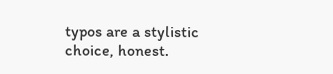typos are a stylistic choice, honest.